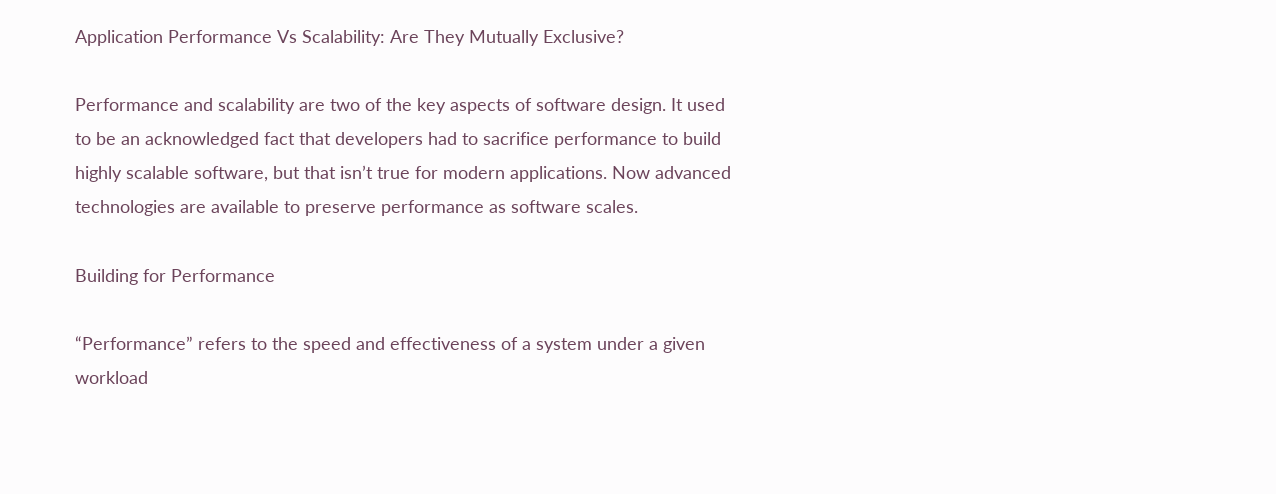Application Performance Vs Scalability: Are They Mutually Exclusive?

Performance and scalability are two of the key aspects of software design. It used to be an acknowledged fact that developers had to sacrifice performance to build highly scalable software, but that isn’t true for modern applications. Now advanced technologies are available to preserve performance as software scales.

Building for Performance

“Performance” refers to the speed and effectiveness of a system under a given workload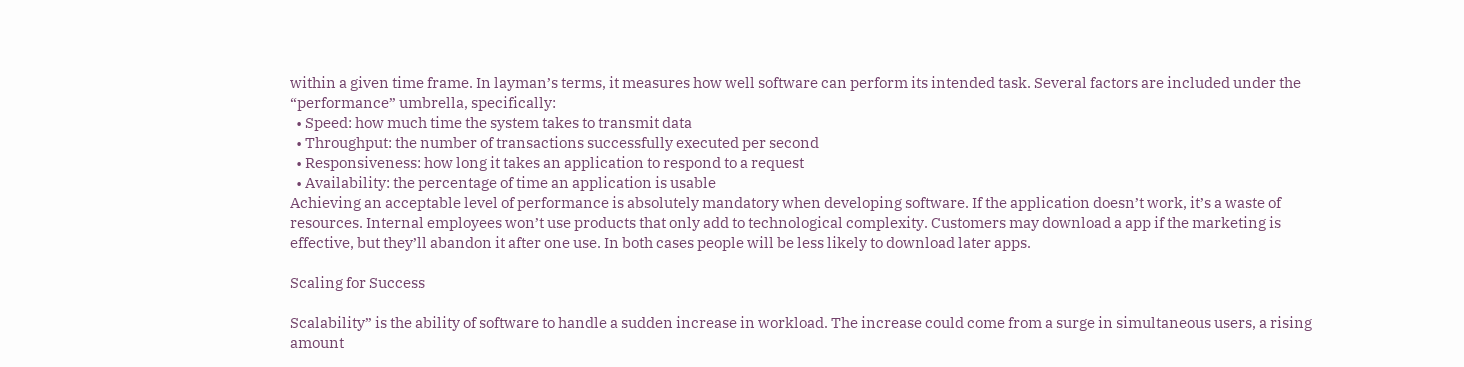within a given time frame. In layman’s terms, it measures how well software can perform its intended task. Several factors are included under the “performance” umbrella, specifically:
  • Speed: how much time the system takes to transmit data
  • Throughput: the number of transactions successfully executed per second
  • Responsiveness: how long it takes an application to respond to a request
  • Availability: the percentage of time an application is usable
Achieving an acceptable level of performance is absolutely mandatory when developing software. If the application doesn’t work, it’s a waste of resources. Internal employees won’t use products that only add to technological complexity. Customers may download a app if the marketing is effective, but they’ll abandon it after one use. In both cases people will be less likely to download later apps.

Scaling for Success

Scalability” is the ability of software to handle a sudden increase in workload. The increase could come from a surge in simultaneous users, a rising amount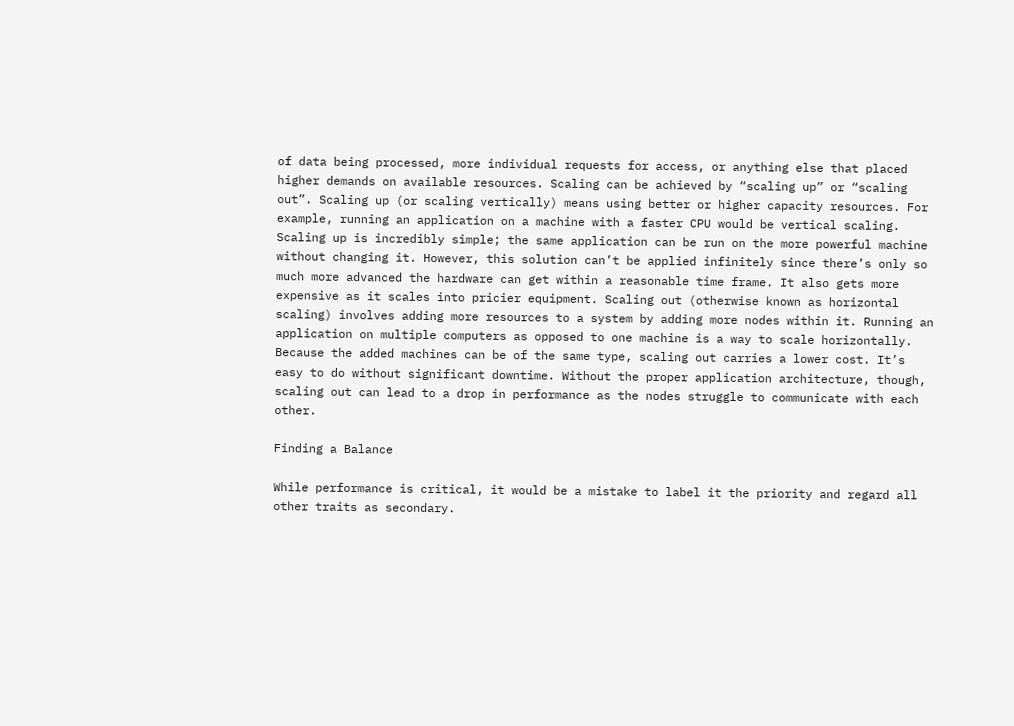of data being processed, more individual requests for access, or anything else that placed higher demands on available resources. Scaling can be achieved by “scaling up” or “scaling out”. Scaling up (or scaling vertically) means using better or higher capacity resources. For example, running an application on a machine with a faster CPU would be vertical scaling. Scaling up is incredibly simple; the same application can be run on the more powerful machine without changing it. However, this solution can’t be applied infinitely since there’s only so much more advanced the hardware can get within a reasonable time frame. It also gets more expensive as it scales into pricier equipment. Scaling out (otherwise known as horizontal scaling) involves adding more resources to a system by adding more nodes within it. Running an application on multiple computers as opposed to one machine is a way to scale horizontally. Because the added machines can be of the same type, scaling out carries a lower cost. It’s easy to do without significant downtime. Without the proper application architecture, though, scaling out can lead to a drop in performance as the nodes struggle to communicate with each other.

Finding a Balance

While performance is critical, it would be a mistake to label it the priority and regard all other traits as secondary.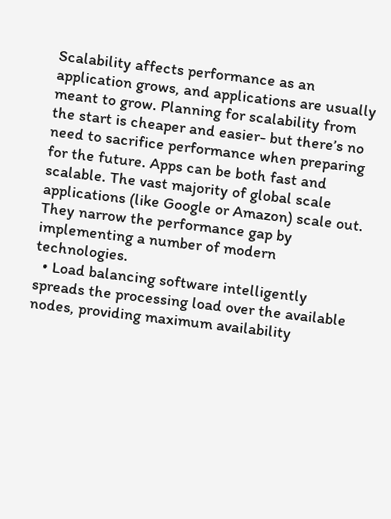Scalability affects performance as an application grows, and applications are usually meant to grow. Planning for scalability from the start is cheaper and easier- but there’s no need to sacrifice performance when preparing for the future. Apps can be both fast and scalable. The vast majority of global scale applications (like Google or Amazon) scale out. They narrow the performance gap by implementing a number of modern technologies.
  • Load balancing software intelligently spreads the processing load over the available nodes, providing maximum availability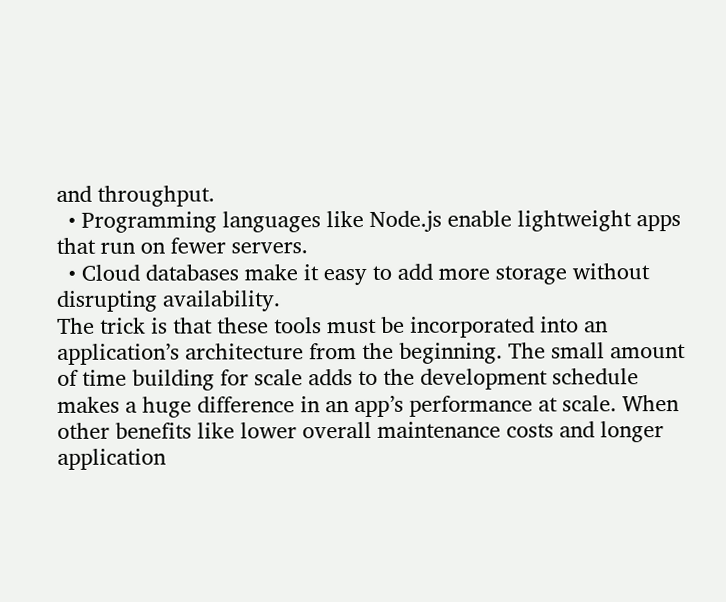and throughput.
  • Programming languages like Node.js enable lightweight apps that run on fewer servers.
  • Cloud databases make it easy to add more storage without disrupting availability.
The trick is that these tools must be incorporated into an application’s architecture from the beginning. The small amount of time building for scale adds to the development schedule makes a huge difference in an app’s performance at scale. When other benefits like lower overall maintenance costs and longer application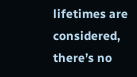lifetimes are considered, there’s no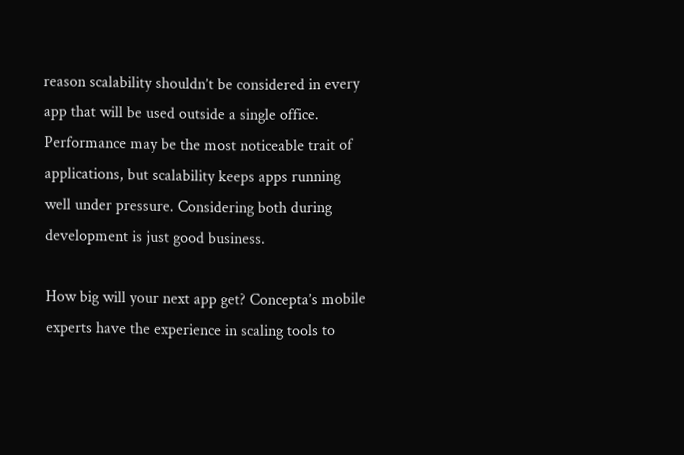reason scalability shouldn’t be considered in every app that will be used outside a single office. Performance may be the most noticeable trait of applications, but scalability keeps apps running well under pressure. Considering both during development is just good business.

How big will your next app get? Concepta’s mobile experts have the experience in scaling tools to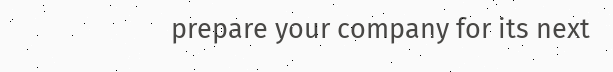prepare your company for its next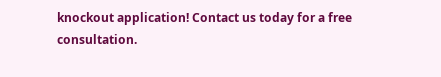knockout application! Contact us today for a free consultation.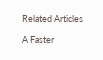Related Articles

A Faster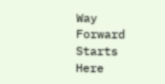Way Forward Starts Here